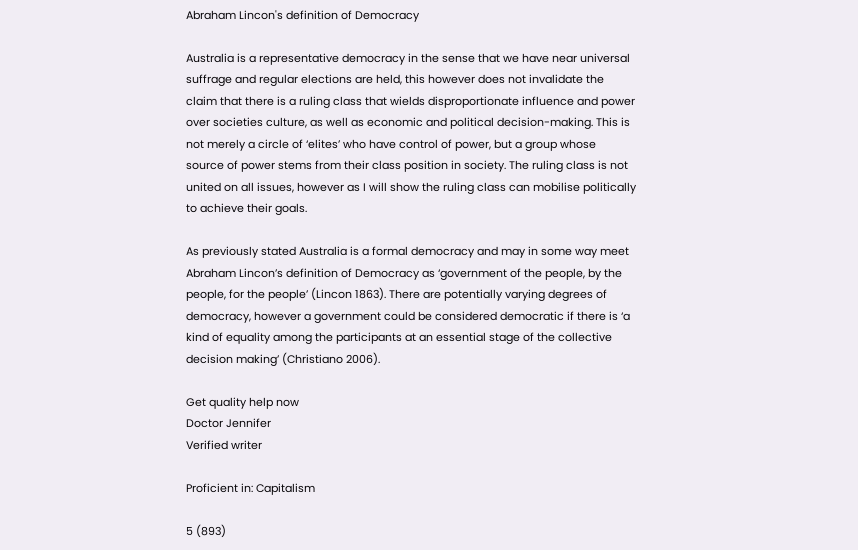Abraham Lincon's definition of Democracy

Australia is a representative democracy in the sense that we have near universal suffrage and regular elections are held, this however does not invalidate the claim that there is a ruling class that wields disproportionate influence and power over societies culture, as well as economic and political decision-making. This is not merely a circle of ‘elites’ who have control of power, but a group whose source of power stems from their class position in society. The ruling class is not united on all issues, however as I will show the ruling class can mobilise politically to achieve their goals.

As previously stated Australia is a formal democracy and may in some way meet Abraham Lincon’s definition of Democracy as ‘government of the people, by the people, for the people’ (Lincon 1863). There are potentially varying degrees of democracy, however a government could be considered democratic if there is ‘a kind of equality among the participants at an essential stage of the collective decision making’ (Christiano 2006).

Get quality help now
Doctor Jennifer
Verified writer

Proficient in: Capitalism

5 (893)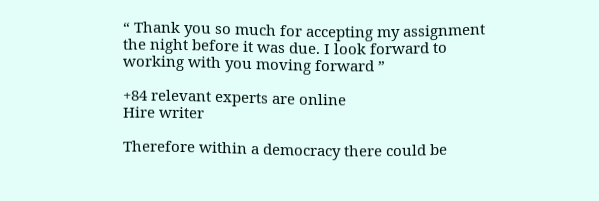“ Thank you so much for accepting my assignment the night before it was due. I look forward to working with you moving forward ”

+84 relevant experts are online
Hire writer

Therefore within a democracy there could be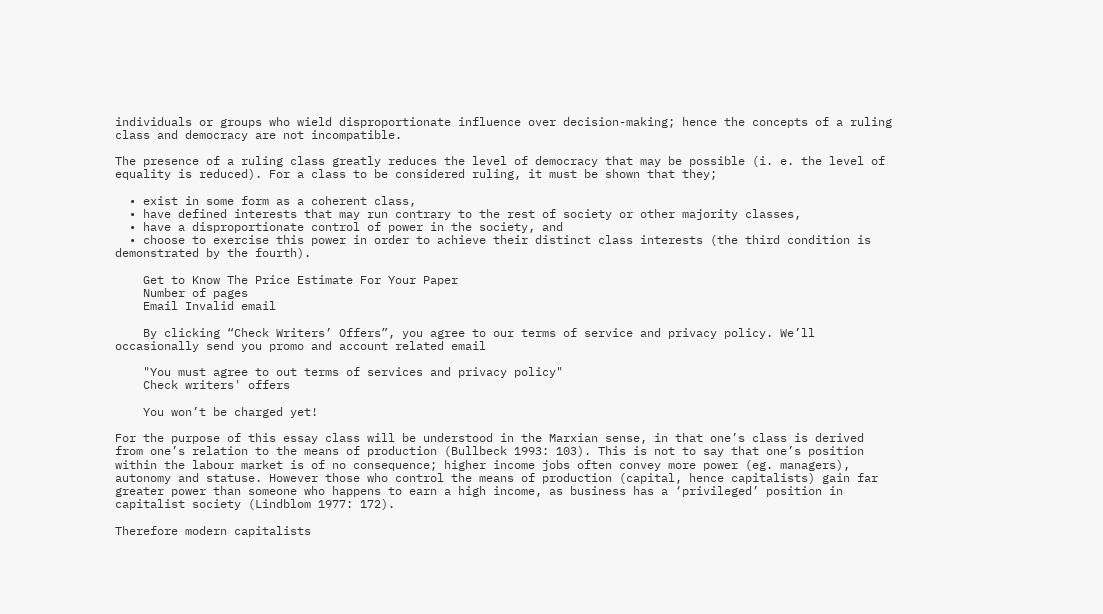individuals or groups who wield disproportionate influence over decision-making; hence the concepts of a ruling class and democracy are not incompatible.

The presence of a ruling class greatly reduces the level of democracy that may be possible (i. e. the level of equality is reduced). For a class to be considered ruling, it must be shown that they;

  • exist in some form as a coherent class,
  • have defined interests that may run contrary to the rest of society or other majority classes,
  • have a disproportionate control of power in the society, and
  • choose to exercise this power in order to achieve their distinct class interests (the third condition is demonstrated by the fourth).

    Get to Know The Price Estimate For Your Paper
    Number of pages
    Email Invalid email

    By clicking “Check Writers’ Offers”, you agree to our terms of service and privacy policy. We’ll occasionally send you promo and account related email

    "You must agree to out terms of services and privacy policy"
    Check writers' offers

    You won’t be charged yet!

For the purpose of this essay class will be understood in the Marxian sense, in that one’s class is derived from one’s relation to the means of production (Bullbeck 1993: 103). This is not to say that one’s position within the labour market is of no consequence; higher income jobs often convey more power (eg. managers), autonomy and statuse. However those who control the means of production (capital, hence capitalists) gain far greater power than someone who happens to earn a high income, as business has a ‘privileged’ position in capitalist society (Lindblom 1977: 172).

Therefore modern capitalists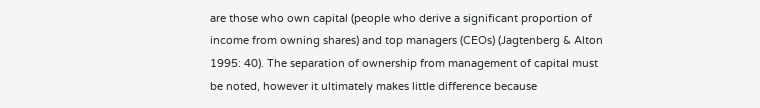are those who own capital (people who derive a significant proportion of income from owning shares) and top managers (CEOs) (Jagtenberg & Alton 1995: 40). The separation of ownership from management of capital must be noted, however it ultimately makes little difference because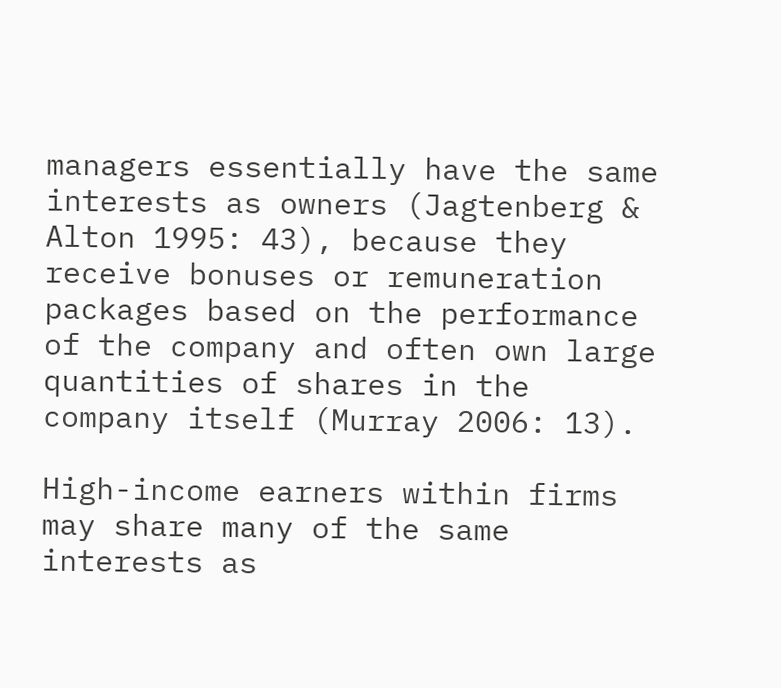managers essentially have the same interests as owners (Jagtenberg & Alton 1995: 43), because they receive bonuses or remuneration packages based on the performance of the company and often own large quantities of shares in the company itself (Murray 2006: 13).

High-income earners within firms may share many of the same interests as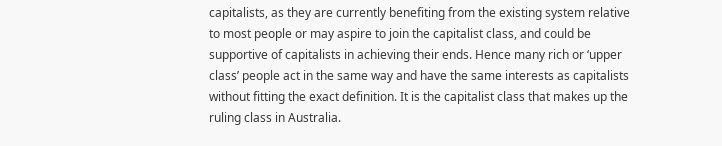capitalists, as they are currently benefiting from the existing system relative to most people or may aspire to join the capitalist class, and could be supportive of capitalists in achieving their ends. Hence many rich or ‘upper class’ people act in the same way and have the same interests as capitalists without fitting the exact definition. It is the capitalist class that makes up the ruling class in Australia.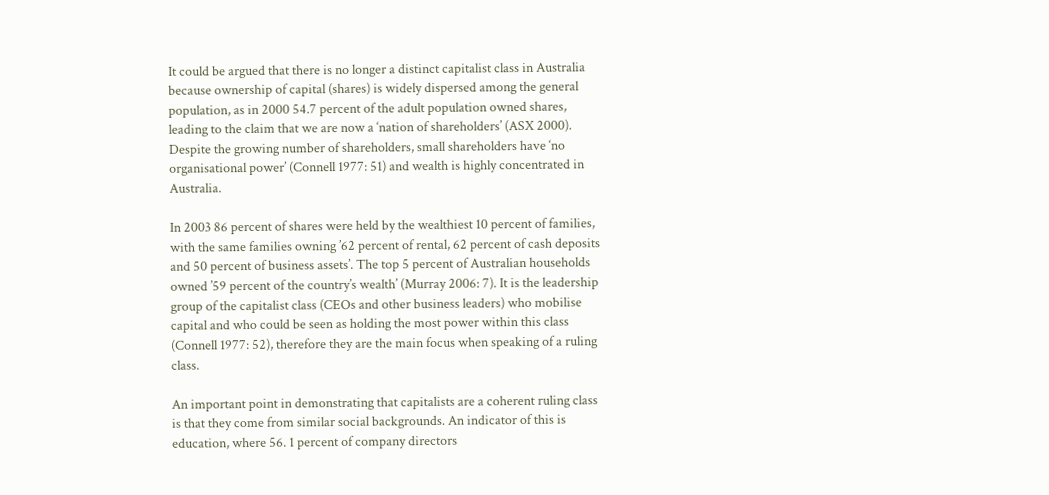It could be argued that there is no longer a distinct capitalist class in Australia because ownership of capital (shares) is widely dispersed among the general population, as in 2000 54.7 percent of the adult population owned shares, leading to the claim that we are now a ‘nation of shareholders’ (ASX 2000). Despite the growing number of shareholders, small shareholders have ‘no organisational power’ (Connell 1977: 51) and wealth is highly concentrated in Australia.

In 2003 86 percent of shares were held by the wealthiest 10 percent of families, with the same families owning ’62 percent of rental, 62 percent of cash deposits and 50 percent of business assets’. The top 5 percent of Australian households owned ’59 percent of the country’s wealth’ (Murray 2006: 7). It is the leadership group of the capitalist class (CEOs and other business leaders) who mobilise capital and who could be seen as holding the most power within this class (Connell 1977: 52), therefore they are the main focus when speaking of a ruling class.

An important point in demonstrating that capitalists are a coherent ruling class is that they come from similar social backgrounds. An indicator of this is education, where 56. 1 percent of company directors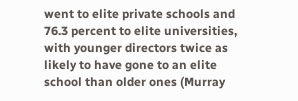went to elite private schools and 76.3 percent to elite universities, with younger directors twice as likely to have gone to an elite school than older ones (Murray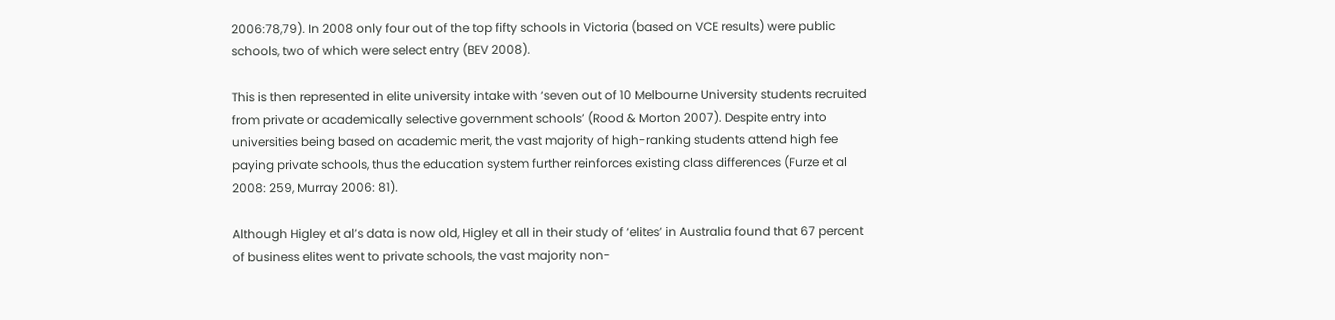2006:78,79). In 2008 only four out of the top fifty schools in Victoria (based on VCE results) were public schools, two of which were select entry (BEV 2008).

This is then represented in elite university intake with ‘seven out of 10 Melbourne University students recruited from private or academically selective government schools’ (Rood & Morton 2007). Despite entry into universities being based on academic merit, the vast majority of high-ranking students attend high fee paying private schools, thus the education system further reinforces existing class differences (Furze et al 2008: 259, Murray 2006: 81).

Although Higley et al’s data is now old, Higley et all in their study of ‘elites’ in Australia found that 67 percent of business elites went to private schools, the vast majority non-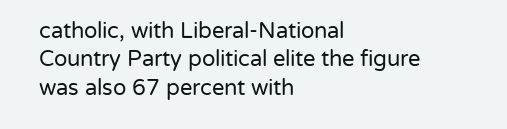catholic, with Liberal-National Country Party political elite the figure was also 67 percent with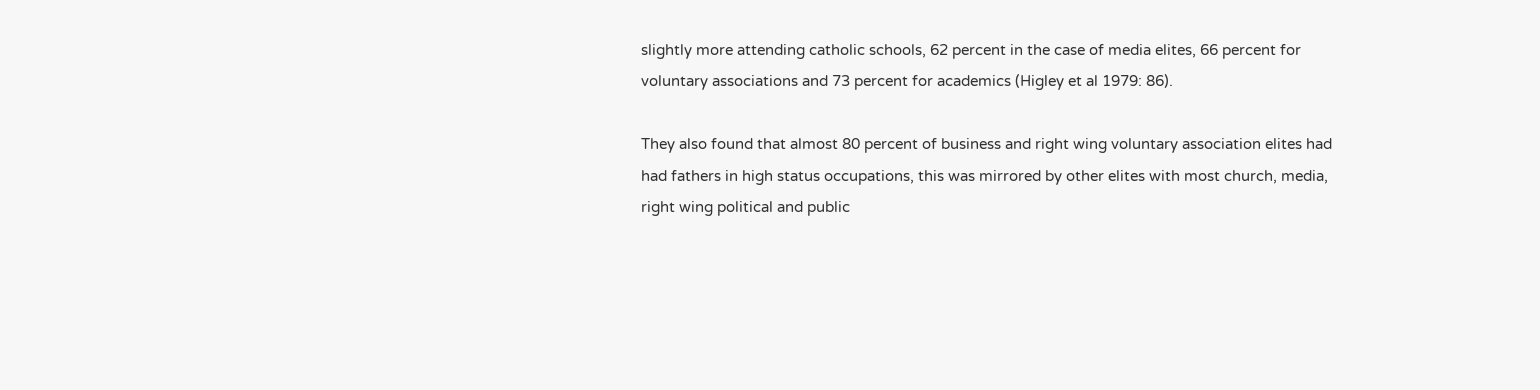slightly more attending catholic schools, 62 percent in the case of media elites, 66 percent for voluntary associations and 73 percent for academics (Higley et al 1979: 86).

They also found that almost 80 percent of business and right wing voluntary association elites had had fathers in high status occupations, this was mirrored by other elites with most church, media, right wing political and public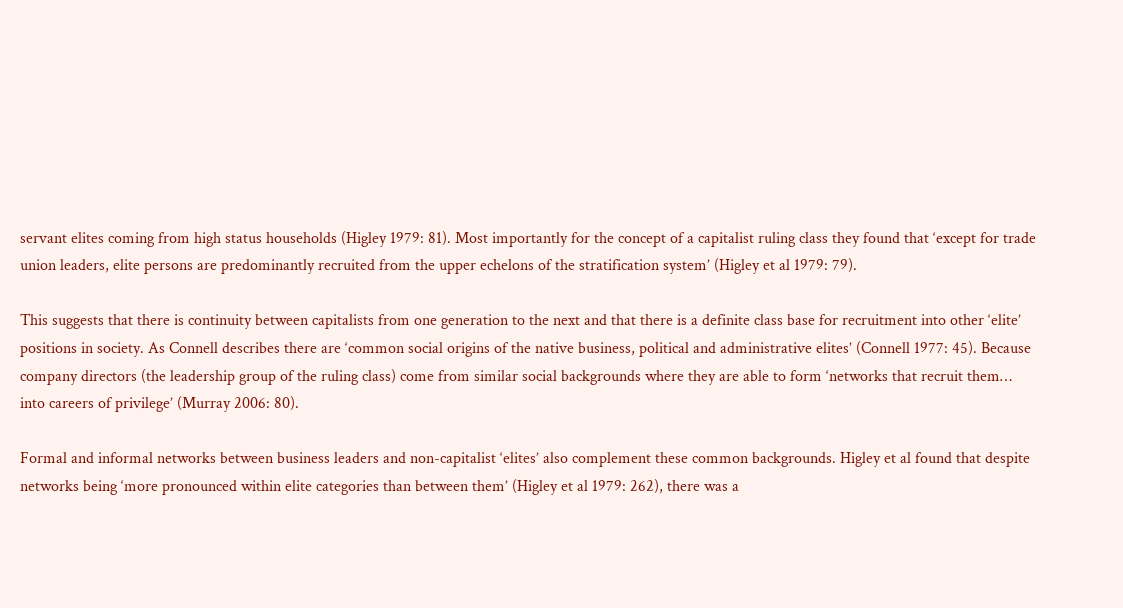servant elites coming from high status households (Higley 1979: 81). Most importantly for the concept of a capitalist ruling class they found that ‘except for trade union leaders, elite persons are predominantly recruited from the upper echelons of the stratification system’ (Higley et al 1979: 79).

This suggests that there is continuity between capitalists from one generation to the next and that there is a definite class base for recruitment into other ‘elite’ positions in society. As Connell describes there are ‘common social origins of the native business, political and administrative elites’ (Connell 1977: 45). Because company directors (the leadership group of the ruling class) come from similar social backgrounds where they are able to form ‘networks that recruit them… into careers of privilege’ (Murray 2006: 80).

Formal and informal networks between business leaders and non-capitalist ‘elites’ also complement these common backgrounds. Higley et al found that despite networks being ‘more pronounced within elite categories than between them’ (Higley et al 1979: 262), there was a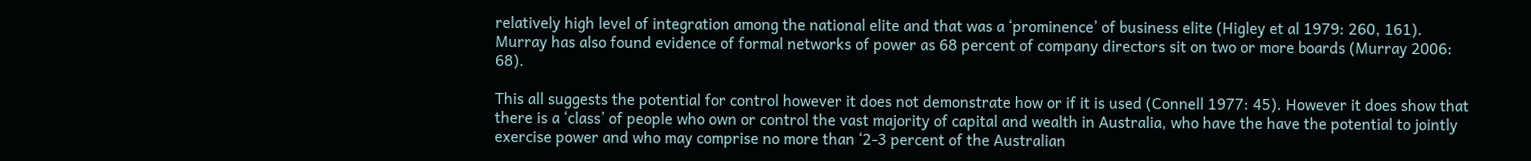relatively high level of integration among the national elite and that was a ‘prominence’ of business elite (Higley et al 1979: 260, 161). Murray has also found evidence of formal networks of power as 68 percent of company directors sit on two or more boards (Murray 2006: 68).

This all suggests the potential for control however it does not demonstrate how or if it is used (Connell 1977: 45). However it does show that there is a ‘class’ of people who own or control the vast majority of capital and wealth in Australia, who have the have the potential to jointly exercise power and who may comprise no more than ‘2-3 percent of the Australian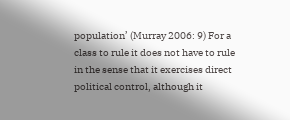population’ (Murray 2006: 9) For a class to rule it does not have to rule in the sense that it exercises direct political control, although it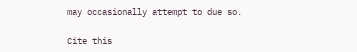may occasionally attempt to due so.

Cite this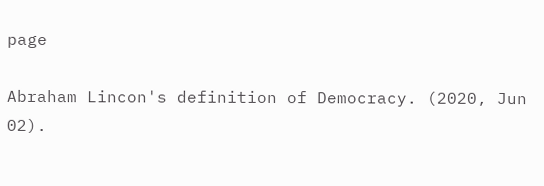page

Abraham Lincon's definition of Democracy. (2020, Jun 02).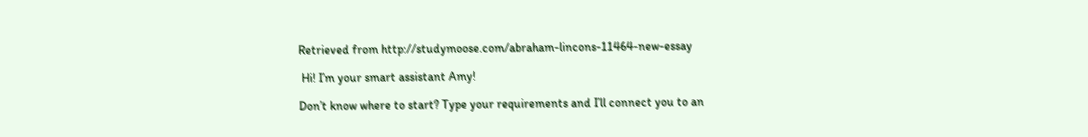Retrieved from http://studymoose.com/abraham-lincons-11464-new-essay

 Hi! I’m your smart assistant Amy!

Don’t know where to start? Type your requirements and I’ll connect you to an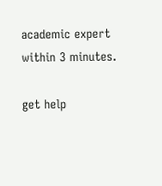academic expert within 3 minutes.

get help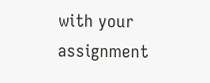with your assignment